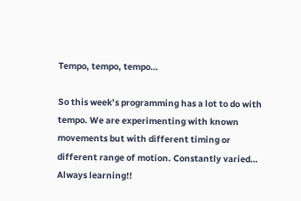Tempo, tempo, tempo…

So this week’s programming has a lot to do with tempo. We are experimenting with known movements but with different timing or different range of motion. Constantly varied… Always learning!!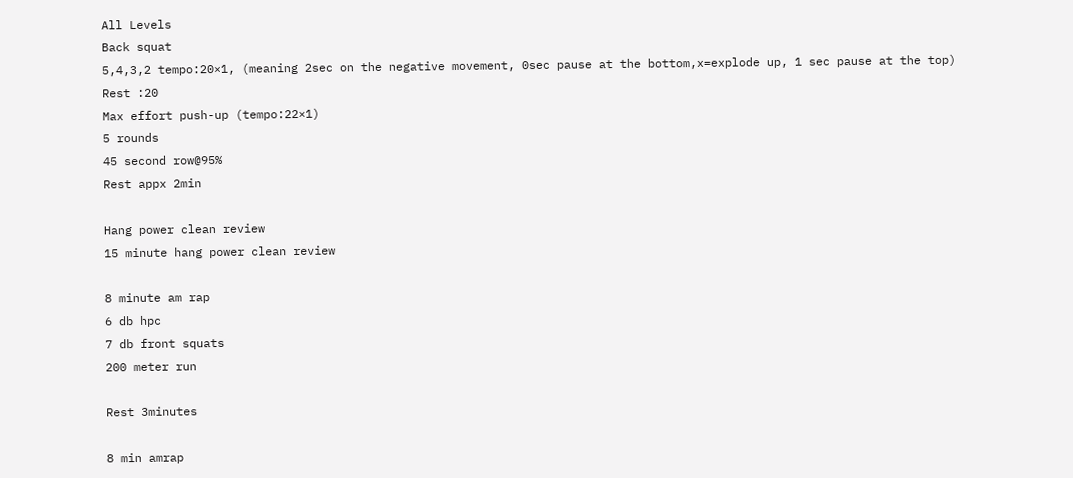All Levels
Back squat
5,4,3,2 tempo:20×1, (meaning 2sec on the negative movement, 0sec pause at the bottom,x=explode up, 1 sec pause at the top)
Rest :20
Max effort push-up (tempo:22×1)
5 rounds
45 second row@95%
Rest appx 2min

Hang power clean review
15 minute hang power clean review

8 minute am rap
6 db hpc
7 db front squats
200 meter run

Rest 3minutes

8 min amrap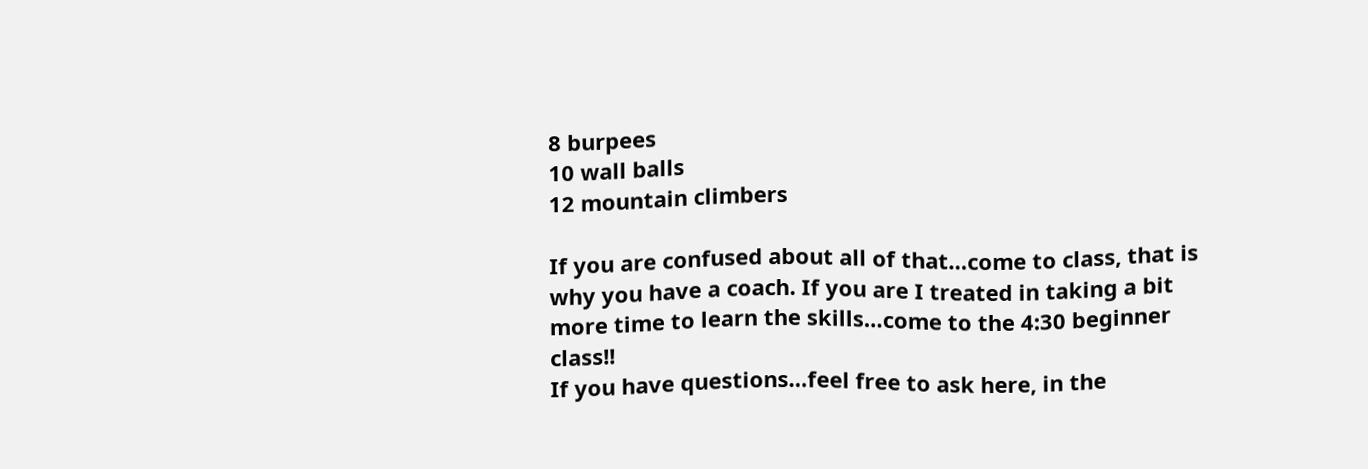8 burpees
10 wall balls
12 mountain climbers

If you are confused about all of that…come to class, that is why you have a coach. If you are I treated in taking a bit more time to learn the skills…come to the 4:30 beginner class!!
If you have questions…feel free to ask here, in the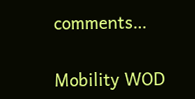comments…

Mobility WOD